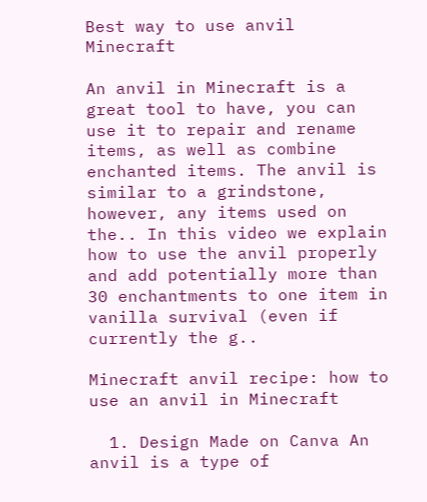Best way to use anvil Minecraft

An anvil in Minecraft is a great tool to have, you can use it to repair and rename items, as well as combine enchanted items. The anvil is similar to a grindstone, however, any items used on the.. In this video we explain how to use the anvil properly and add potentially more than 30 enchantments to one item in vanilla survival (even if currently the g..

Minecraft anvil recipe: how to use an anvil in Minecraft

  1. Design Made on Canva An anvil is a type of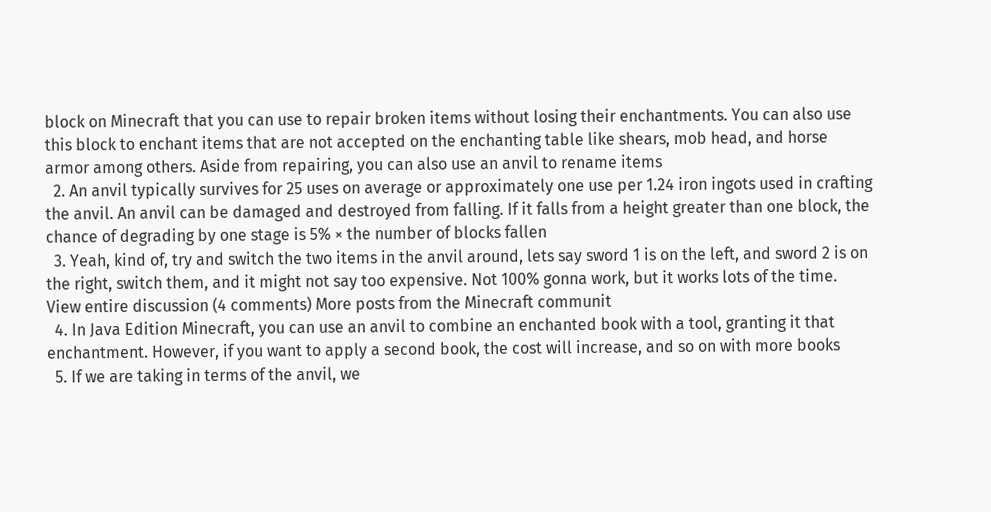block on Minecraft that you can use to repair broken items without losing their enchantments. You can also use this block to enchant items that are not accepted on the enchanting table like shears, mob head, and horse armor among others. Aside from repairing, you can also use an anvil to rename items
  2. An anvil typically survives for 25 uses on average or approximately one use per 1.24 iron ingots used in crafting the anvil. An anvil can be damaged and destroyed from falling. If it falls from a height greater than one block, the chance of degrading by one stage is 5% × the number of blocks fallen
  3. Yeah, kind of, try and switch the two items in the anvil around, lets say sword 1 is on the left, and sword 2 is on the right, switch them, and it might not say too expensive. Not 100% gonna work, but it works lots of the time. View entire discussion (4 comments) More posts from the Minecraft communit
  4. In Java Edition Minecraft, you can use an anvil to combine an enchanted book with a tool, granting it that enchantment. However, if you want to apply a second book, the cost will increase, and so on with more books
  5. If we are taking in terms of the anvil, we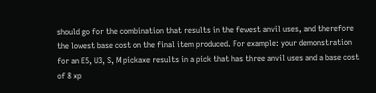should go for the combination that results in the fewest anvil uses, and therefore the lowest base cost on the final item produced. For example: your demonstration for an E5, U3, S, M pickaxe results in a pick that has three anvil uses and a base cost of 8 xp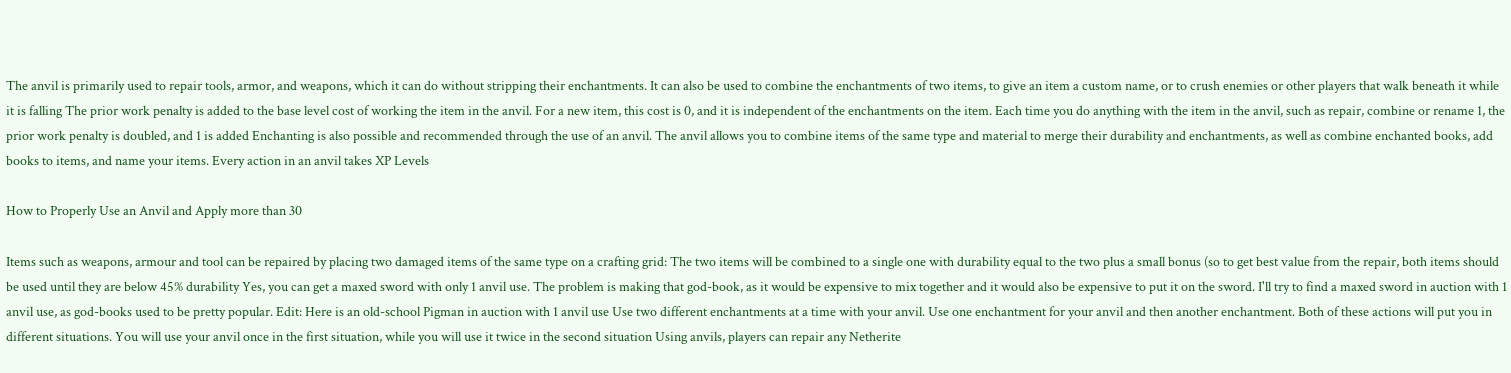The anvil is primarily used to repair tools, armor, and weapons, which it can do without stripping their enchantments. It can also be used to combine the enchantments of two items, to give an item a custom name, or to crush enemies or other players that walk beneath it while it is falling The prior work penalty is added to the base level cost of working the item in the anvil. For a new item, this cost is 0, and it is independent of the enchantments on the item. Each time you do anything with the item in the anvil, such as repair, combine or rename 1, the prior work penalty is doubled, and 1 is added Enchanting is also possible and recommended through the use of an anvil. The anvil allows you to combine items of the same type and material to merge their durability and enchantments, as well as combine enchanted books, add books to items, and name your items. Every action in an anvil takes XP Levels

How to Properly Use an Anvil and Apply more than 30

Items such as weapons, armour and tool can be repaired by placing two damaged items of the same type on a crafting grid: The two items will be combined to a single one with durability equal to the two plus a small bonus (so to get best value from the repair, both items should be used until they are below 45% durability Yes, you can get a maxed sword with only 1 anvil use. The problem is making that god-book, as it would be expensive to mix together and it would also be expensive to put it on the sword. I'll try to find a maxed sword in auction with 1 anvil use, as god-books used to be pretty popular. Edit: Here is an old-school Pigman in auction with 1 anvil use Use two different enchantments at a time with your anvil. Use one enchantment for your anvil and then another enchantment. Both of these actions will put you in different situations. You will use your anvil once in the first situation, while you will use it twice in the second situation Using anvils, players can repair any Netherite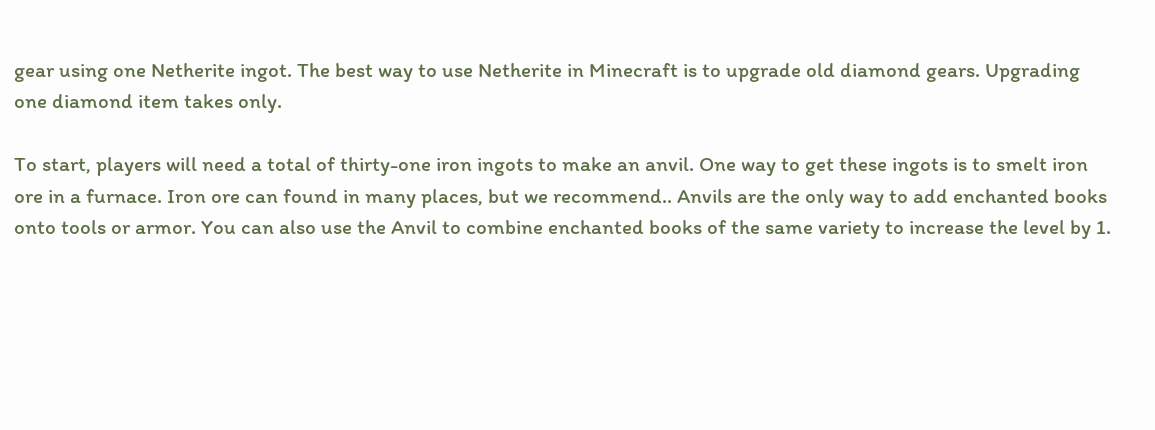gear using one Netherite ingot. The best way to use Netherite in Minecraft is to upgrade old diamond gears. Upgrading one diamond item takes only.

To start, players will need a total of thirty-one iron ingots to make an anvil. One way to get these ingots is to smelt iron ore in a furnace. Iron ore can found in many places, but we recommend.. Anvils are the only way to add enchanted books onto tools or armor. You can also use the Anvil to combine enchanted books of the same variety to increase the level by 1.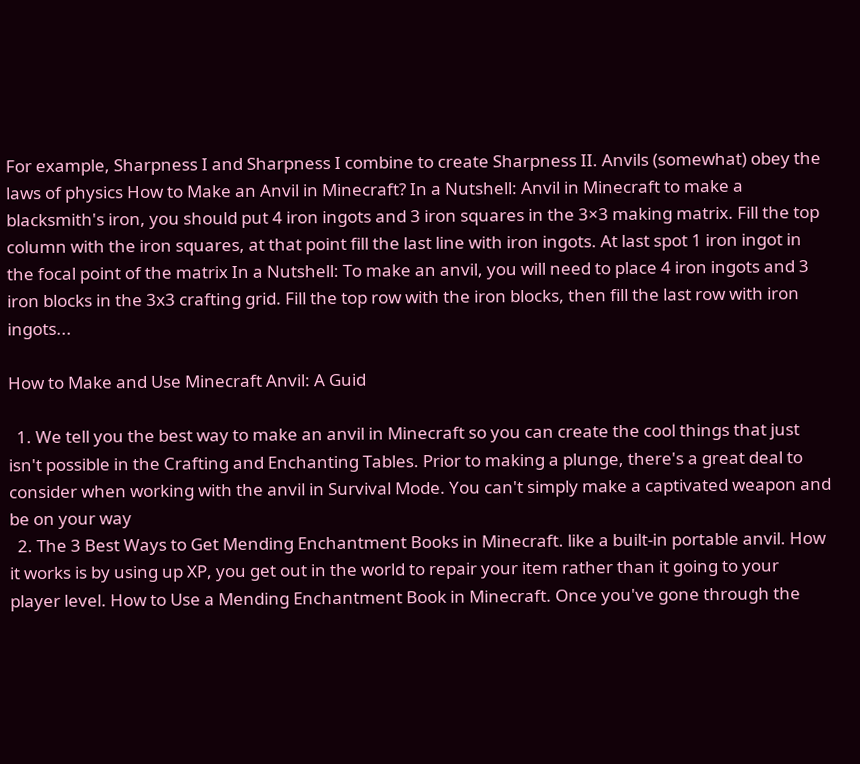For example, Sharpness I and Sharpness I combine to create Sharpness II. Anvils (somewhat) obey the laws of physics How to Make an Anvil in Minecraft? In a Nutshell: Anvil in Minecraft to make a blacksmith's iron, you should put 4 iron ingots and 3 iron squares in the 3×3 making matrix. Fill the top column with the iron squares, at that point fill the last line with iron ingots. At last spot 1 iron ingot in the focal point of the matrix In a Nutshell: To make an anvil, you will need to place 4 iron ingots and 3 iron blocks in the 3x3 crafting grid. Fill the top row with the iron blocks, then fill the last row with iron ingots...

How to Make and Use Minecraft Anvil: A Guid

  1. We tell you the best way to make an anvil in Minecraft so you can create the cool things that just isn't possible in the Crafting and Enchanting Tables. Prior to making a plunge, there's a great deal to consider when working with the anvil in Survival Mode. You can't simply make a captivated weapon and be on your way
  2. The 3 Best Ways to Get Mending Enchantment Books in Minecraft. like a built-in portable anvil. How it works is by using up XP, you get out in the world to repair your item rather than it going to your player level. How to Use a Mending Enchantment Book in Minecraft. Once you've gone through the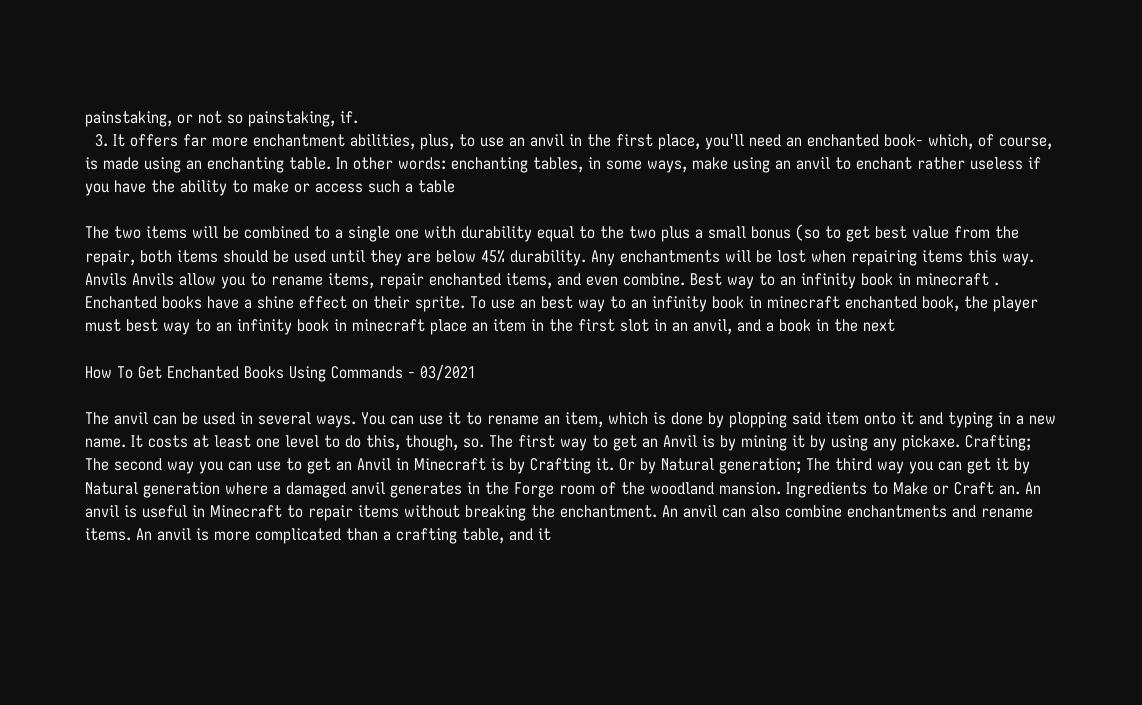painstaking, or not so painstaking, if.
  3. It offers far more enchantment abilities, plus, to use an anvil in the first place, you'll need an enchanted book- which, of course, is made using an enchanting table. In other words: enchanting tables, in some ways, make using an anvil to enchant rather useless if you have the ability to make or access such a table

The two items will be combined to a single one with durability equal to the two plus a small bonus (so to get best value from the repair, both items should be used until they are below 45% durability. Any enchantments will be lost when repairing items this way. Anvils Anvils allow you to rename items, repair enchanted items, and even combine. Best way to an infinity book in minecraft . Enchanted books have a shine effect on their sprite. To use an best way to an infinity book in minecraft enchanted book, the player must best way to an infinity book in minecraft place an item in the first slot in an anvil, and a book in the next

How To Get Enchanted Books Using Commands - 03/2021

The anvil can be used in several ways. You can use it to rename an item, which is done by plopping said item onto it and typing in a new name. It costs at least one level to do this, though, so. The first way to get an Anvil is by mining it by using any pickaxe. Crafting; The second way you can use to get an Anvil in Minecraft is by Crafting it. Or by Natural generation; The third way you can get it by Natural generation where a damaged anvil generates in the Forge room of the woodland mansion. Ingredients to Make or Craft an. An anvil is useful in Minecraft to repair items without breaking the enchantment. An anvil can also combine enchantments and rename items. An anvil is more complicated than a crafting table, and it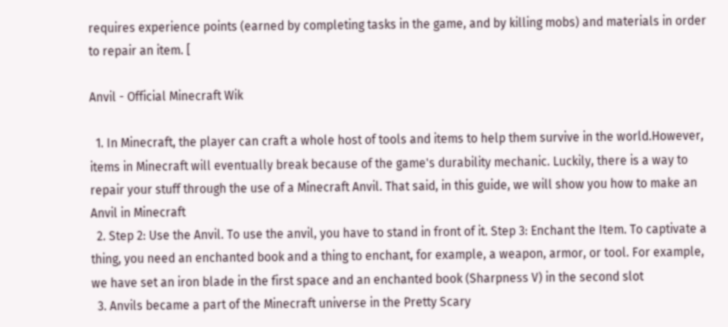requires experience points (earned by completing tasks in the game, and by killing mobs) and materials in order to repair an item. [

Anvil - Official Minecraft Wik

  1. In Minecraft, the player can craft a whole host of tools and items to help them survive in the world.However, items in Minecraft will eventually break because of the game's durability mechanic. Luckily, there is a way to repair your stuff through the use of a Minecraft Anvil. That said, in this guide, we will show you how to make an Anvil in Minecraft
  2. Step 2: Use the Anvil. To use the anvil, you have to stand in front of it. Step 3: Enchant the Item. To captivate a thing, you need an enchanted book and a thing to enchant, for example, a weapon, armor, or tool. For example, we have set an iron blade in the first space and an enchanted book (Sharpness V) in the second slot
  3. Anvils became a part of the Minecraft universe in the Pretty Scary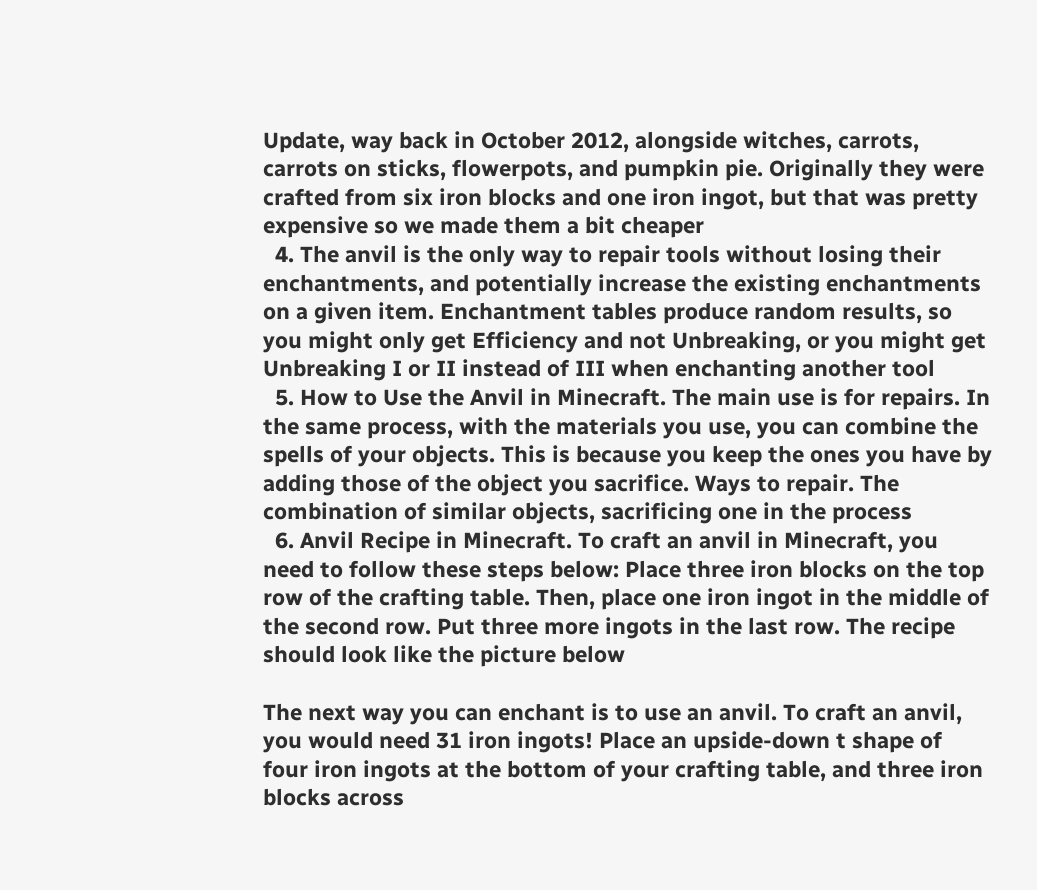Update, way back in October 2012, alongside witches, carrots, carrots on sticks, flowerpots, and pumpkin pie. Originally they were crafted from six iron blocks and one iron ingot, but that was pretty expensive so we made them a bit cheaper
  4. The anvil is the only way to repair tools without losing their enchantments, and potentially increase the existing enchantments on a given item. Enchantment tables produce random results, so you might only get Efficiency and not Unbreaking, or you might get Unbreaking I or II instead of III when enchanting another tool
  5. How to Use the Anvil in Minecraft. The main use is for repairs. In the same process, with the materials you use, you can combine the spells of your objects. This is because you keep the ones you have by adding those of the object you sacrifice. Ways to repair. The combination of similar objects, sacrificing one in the process
  6. Anvil Recipe in Minecraft. To craft an anvil in Minecraft, you need to follow these steps below: Place three iron blocks on the top row of the crafting table. Then, place one iron ingot in the middle of the second row. Put three more ingots in the last row. The recipe should look like the picture below

The next way you can enchant is to use an anvil. To craft an anvil, you would need 31 iron ingots! Place an upside-down t shape of four iron ingots at the bottom of your crafting table, and three iron blocks across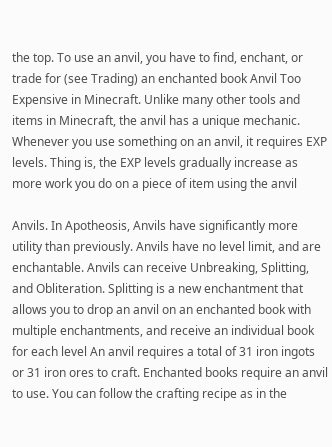the top. To use an anvil, you have to find, enchant, or trade for (see Trading) an enchanted book Anvil Too Expensive in Minecraft. Unlike many other tools and items in Minecraft, the anvil has a unique mechanic. Whenever you use something on an anvil, it requires EXP levels. Thing is, the EXP levels gradually increase as more work you do on a piece of item using the anvil

Anvils. In Apotheosis, Anvils have significantly more utility than previously. Anvils have no level limit, and are enchantable. Anvils can receive Unbreaking, Splitting, and Obliteration. Splitting is a new enchantment that allows you to drop an anvil on an enchanted book with multiple enchantments, and receive an individual book for each level An anvil requires a total of 31 iron ingots or 31 iron ores to craft. Enchanted books require an anvil to use. You can follow the crafting recipe as in the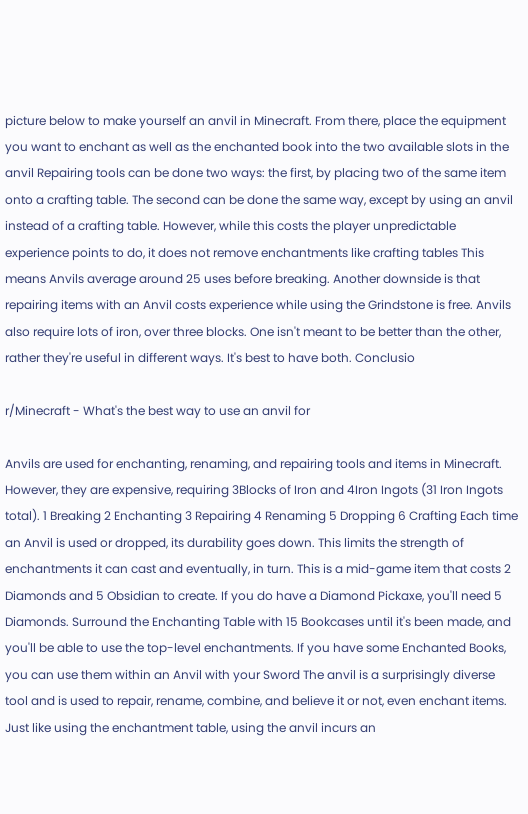picture below to make yourself an anvil in Minecraft. From there, place the equipment you want to enchant as well as the enchanted book into the two available slots in the anvil Repairing tools can be done two ways: the first, by placing two of the same item onto a crafting table. The second can be done the same way, except by using an anvil instead of a crafting table. However, while this costs the player unpredictable experience points to do, it does not remove enchantments like crafting tables This means Anvils average around 25 uses before breaking. Another downside is that repairing items with an Anvil costs experience while using the Grindstone is free. Anvils also require lots of iron, over three blocks. One isn't meant to be better than the other, rather they're useful in different ways. It's best to have both. Conclusio

r/Minecraft - What's the best way to use an anvil for

Anvils are used for enchanting, renaming, and repairing tools and items in Minecraft. However, they are expensive, requiring 3Blocks of Iron and 4Iron Ingots (31 Iron Ingots total). 1 Breaking 2 Enchanting 3 Repairing 4 Renaming 5 Dropping 6 Crafting Each time an Anvil is used or dropped, its durability goes down. This limits the strength of enchantments it can cast and eventually, in turn. This is a mid-game item that costs 2 Diamonds and 5 Obsidian to create. If you do have a Diamond Pickaxe, you'll need 5 Diamonds. Surround the Enchanting Table with 15 Bookcases until it's been made, and you'll be able to use the top-level enchantments. If you have some Enchanted Books, you can use them within an Anvil with your Sword The anvil is a surprisingly diverse tool and is used to repair, rename, combine, and believe it or not, even enchant items. Just like using the enchantment table, using the anvil incurs an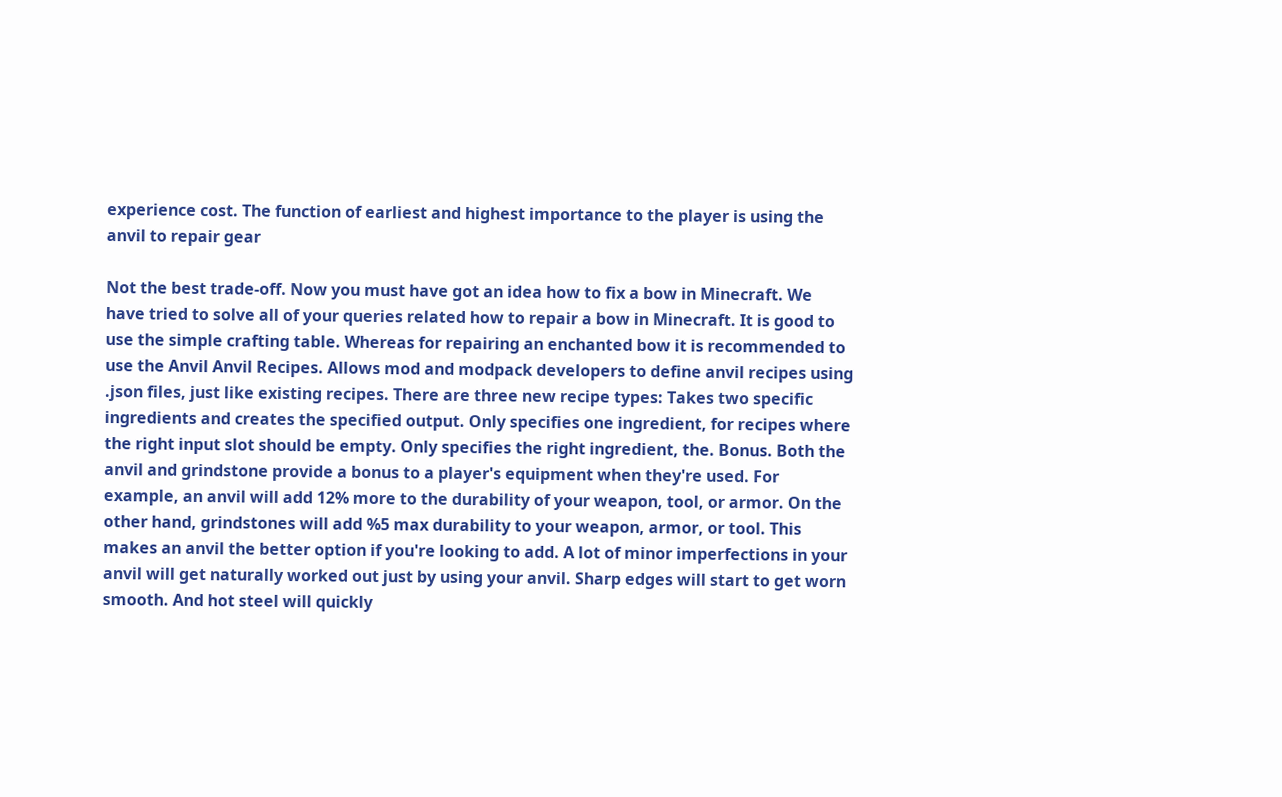experience cost. The function of earliest and highest importance to the player is using the anvil to repair gear

Not the best trade-off. Now you must have got an idea how to fix a bow in Minecraft. We have tried to solve all of your queries related how to repair a bow in Minecraft. It is good to use the simple crafting table. Whereas for repairing an enchanted bow it is recommended to use the Anvil Anvil Recipes. Allows mod and modpack developers to define anvil recipes using .json files, just like existing recipes. There are three new recipe types: Takes two specific ingredients and creates the specified output. Only specifies one ingredient, for recipes where the right input slot should be empty. Only specifies the right ingredient, the. Bonus. Both the anvil and grindstone provide a bonus to a player's equipment when they're used. For example, an anvil will add 12% more to the durability of your weapon, tool, or armor. On the other hand, grindstones will add %5 max durability to your weapon, armor, or tool. This makes an anvil the better option if you're looking to add. A lot of minor imperfections in your anvil will get naturally worked out just by using your anvil. Sharp edges will start to get worn smooth. And hot steel will quickly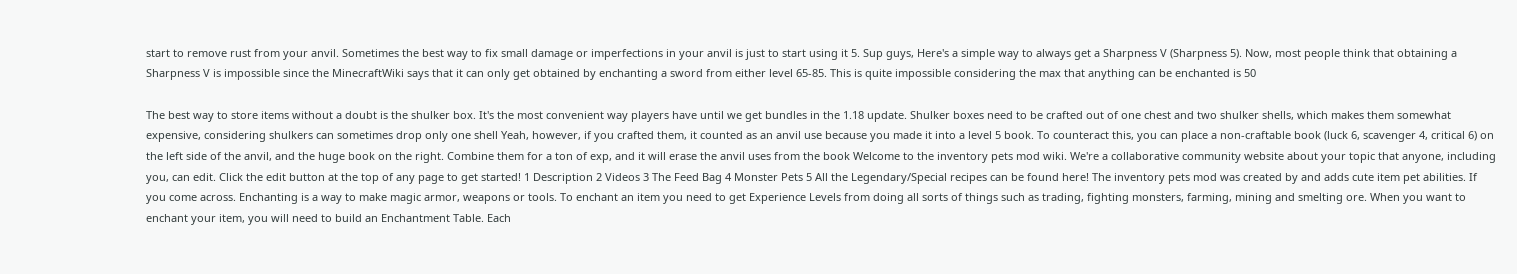start to remove rust from your anvil. Sometimes the best way to fix small damage or imperfections in your anvil is just to start using it 5. Sup guys, Here's a simple way to always get a Sharpness V (Sharpness 5). Now, most people think that obtaining a Sharpness V is impossible since the MinecraftWiki says that it can only get obtained by enchanting a sword from either level 65-85. This is quite impossible considering the max that anything can be enchanted is 50

The best way to store items without a doubt is the shulker box. It's the most convenient way players have until we get bundles in the 1.18 update. Shulker boxes need to be crafted out of one chest and two shulker shells, which makes them somewhat expensive, considering shulkers can sometimes drop only one shell Yeah, however, if you crafted them, it counted as an anvil use because you made it into a level 5 book. To counteract this, you can place a non-craftable book (luck 6, scavenger 4, critical 6) on the left side of the anvil, and the huge book on the right. Combine them for a ton of exp, and it will erase the anvil uses from the book Welcome to the inventory pets mod wiki. We're a collaborative community website about your topic that anyone, including you, can edit. Click the edit button at the top of any page to get started! 1 Description 2 Videos 3 The Feed Bag 4 Monster Pets 5 All the Legendary/Special recipes can be found here! The inventory pets mod was created by and adds cute item pet abilities. If you come across. Enchanting is a way to make magic armor, weapons or tools. To enchant an item you need to get Experience Levels from doing all sorts of things such as trading, fighting monsters, farming, mining and smelting ore. When you want to enchant your item, you will need to build an Enchantment Table. Each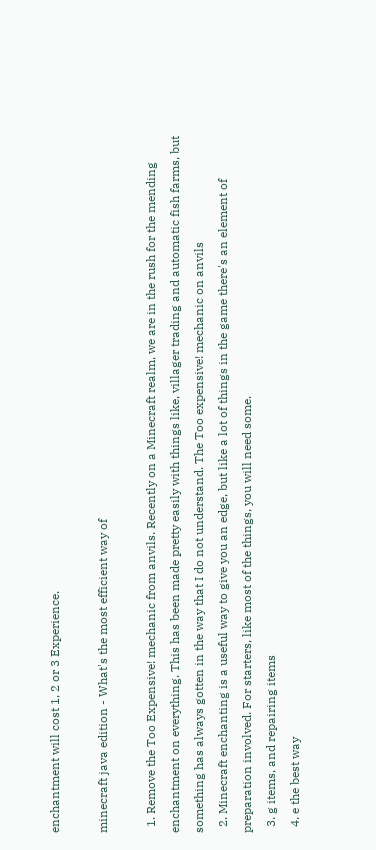enchantment will cost 1, 2 or 3 Experience.

minecraft java edition - What's the most efficient way of

  1. Remove the Too Expensive! mechanic from anvils. Recently on a Minecraft realm, we are in the rush for the mending enchantment on everything. This has been made pretty easily with things like, villager trading and automatic fish farms, but something has always gotten in the way that I do not understand. The Too expensive! mechanic on anvils
  2. Minecraft enchanting is a useful way to give you an edge, but like a lot of things in the game there's an element of preparation involved. For starters, like most of the things, you will need some.
  3. g items, and repairing items
  4. e the best way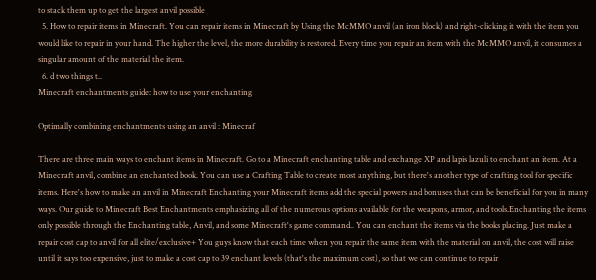to stack them up to get the largest anvil possible
  5. How to repair items in Minecraft. You can repair items in Minecraft by Using the McMMO anvil (an iron block) and right-clicking it with the item you would like to repair in your hand. The higher the level, the more durability is restored. Every time you repair an item with the McMMO anvil, it consumes a singular amount of the material the item.
  6. d two things t..
Minecraft enchantments guide: how to use your enchanting

Optimally combining enchantments using an anvil : Minecraf

There are three main ways to enchant items in Minecraft. Go to a Minecraft enchanting table and exchange XP and lapis lazuli to enchant an item. At a Minecraft anvil, combine an enchanted book. You can use a Crafting Table to create most anything, but there's another type of crafting tool for specific items. Here's how to make an anvil in Minecraft Enchanting your Minecraft items add the special powers and bonuses that can be beneficial for you in many ways. Our guide to Minecraft Best Enchantments emphasizing all of the numerous options available for the weapons, armor, and tools.Enchanting the items only possible through the Enchanting table, Anvil, and some Minecraft's game command.. You can enchant the items via the books placing. Just make a repair cost cap to anvil for all elite/exclusive+ You guys know that each time when you repair the same item with the material on anvil, the cost will raise until it says too expensive, just to make a cost cap to 39 enchant levels (that's the maximum cost), so that we can continue to repair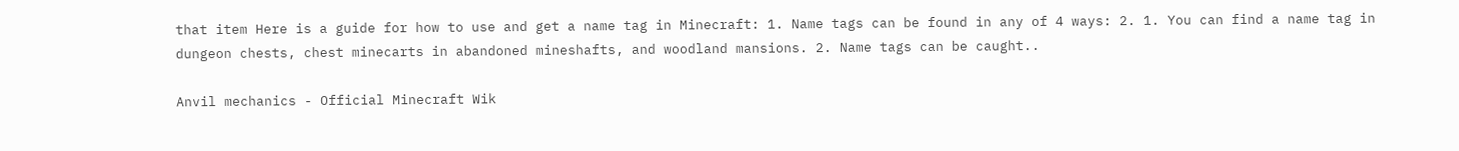that item Here is a guide for how to use and get a name tag in Minecraft: 1. Name tags can be found in any of 4 ways: 2. 1. You can find a name tag in dungeon chests, chest minecarts in abandoned mineshafts, and woodland mansions. 2. Name tags can be caught..

Anvil mechanics - Official Minecraft Wik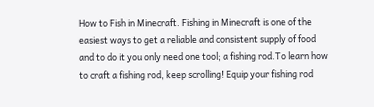How to Fish in Minecraft. Fishing in Minecraft is one of the easiest ways to get a reliable and consistent supply of food and to do it you only need one tool; a fishing rod.To learn how to craft a fishing rod, keep scrolling! Equip your fishing rod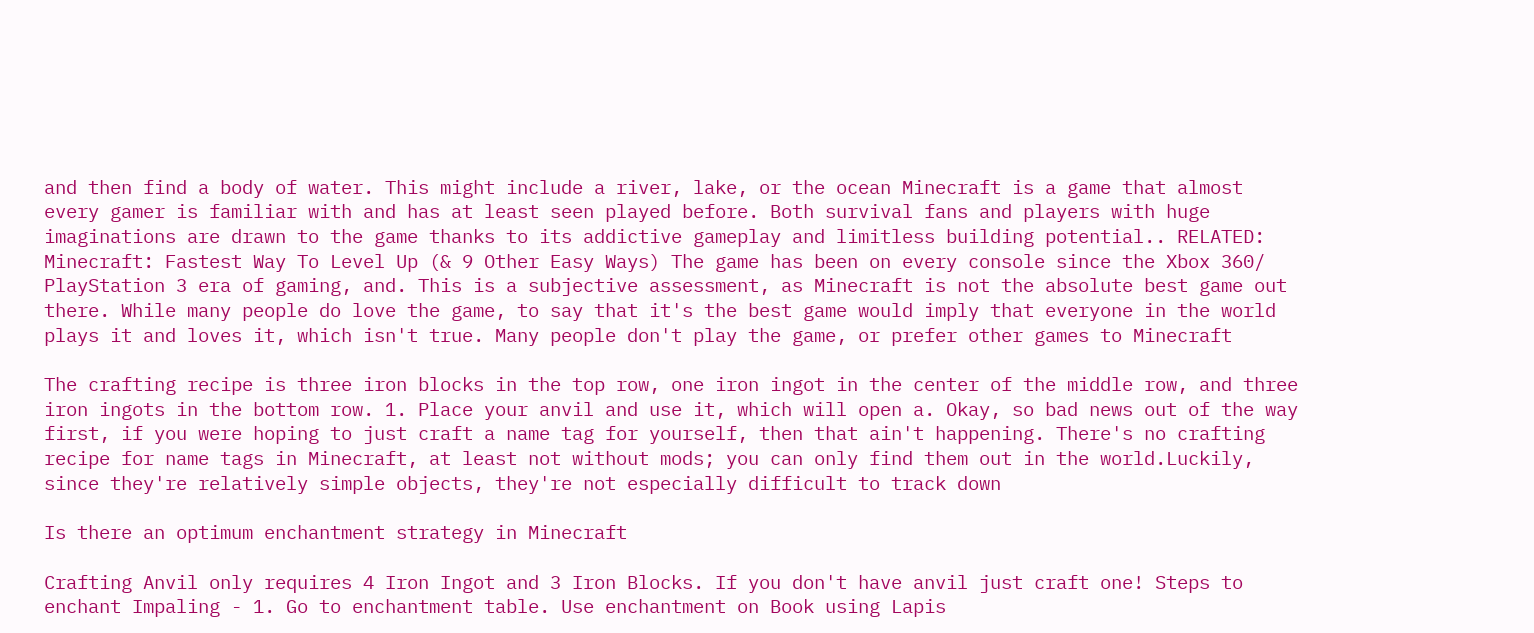and then find a body of water. This might include a river, lake, or the ocean Minecraft is a game that almost every gamer is familiar with and has at least seen played before. Both survival fans and players with huge imaginations are drawn to the game thanks to its addictive gameplay and limitless building potential.. RELATED: Minecraft: Fastest Way To Level Up (& 9 Other Easy Ways) The game has been on every console since the Xbox 360/ PlayStation 3 era of gaming, and. This is a subjective assessment, as Minecraft is not the absolute best game out there. While many people do love the game, to say that it's the best game would imply that everyone in the world plays it and loves it, which isn't true. Many people don't play the game, or prefer other games to Minecraft

The crafting recipe is three iron blocks in the top row, one iron ingot in the center of the middle row, and three iron ingots in the bottom row. 1. Place your anvil and use it, which will open a. Okay, so bad news out of the way first, if you were hoping to just craft a name tag for yourself, then that ain't happening. There's no crafting recipe for name tags in Minecraft, at least not without mods; you can only find them out in the world.Luckily, since they're relatively simple objects, they're not especially difficult to track down

Is there an optimum enchantment strategy in Minecraft

Crafting Anvil only requires 4 Iron Ingot and 3 Iron Blocks. If you don't have anvil just craft one! Steps to enchant Impaling - 1. Go to enchantment table. Use enchantment on Book using Lapis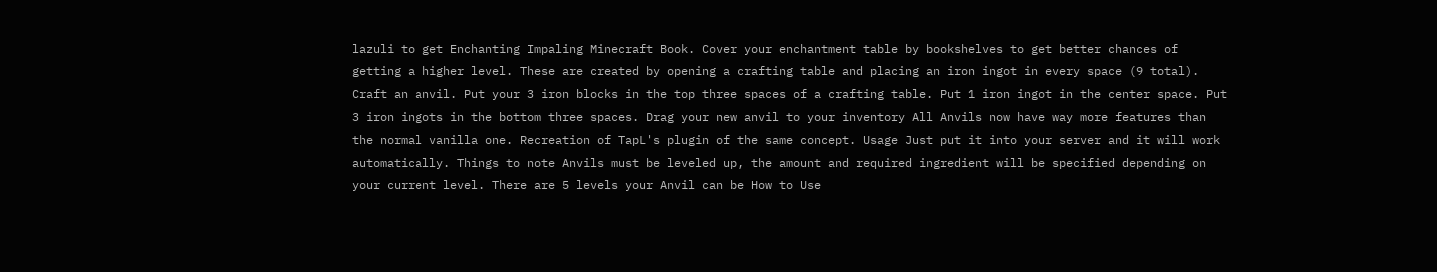lazuli to get Enchanting Impaling Minecraft Book. Cover your enchantment table by bookshelves to get better chances of getting a higher level. These are created by opening a crafting table and placing an iron ingot in every space (9 total). Craft an anvil. Put your 3 iron blocks in the top three spaces of a crafting table. Put 1 iron ingot in the center space. Put 3 iron ingots in the bottom three spaces. Drag your new anvil to your inventory All Anvils now have way more features than the normal vanilla one. Recreation of TapL's plugin of the same concept. Usage Just put it into your server and it will work automatically. Things to note Anvils must be leveled up, the amount and required ingredient will be specified depending on your current level. There are 5 levels your Anvil can be How to Use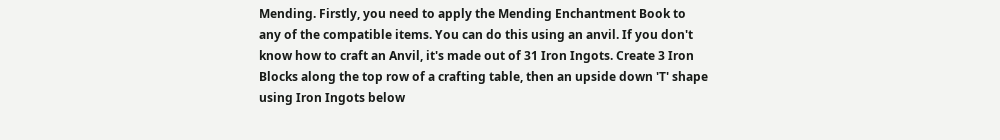Mending. Firstly, you need to apply the Mending Enchantment Book to any of the compatible items. You can do this using an anvil. If you don't know how to craft an Anvil, it's made out of 31 Iron Ingots. Create 3 Iron Blocks along the top row of a crafting table, then an upside down 'T' shape using Iron Ingots below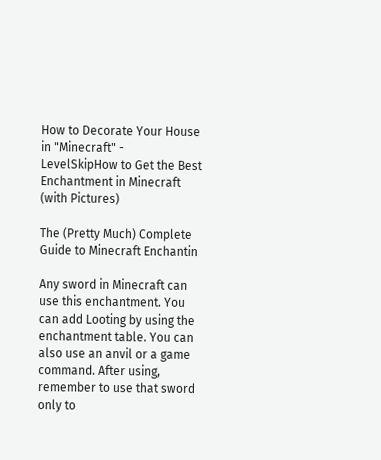How to Decorate Your House in "Minecraft" - LevelSkipHow to Get the Best Enchantment in Minecraft (with Pictures)

The (Pretty Much) Complete Guide to Minecraft Enchantin

Any sword in Minecraft can use this enchantment. You can add Looting by using the enchantment table. You can also use an anvil or a game command. After using, remember to use that sword only to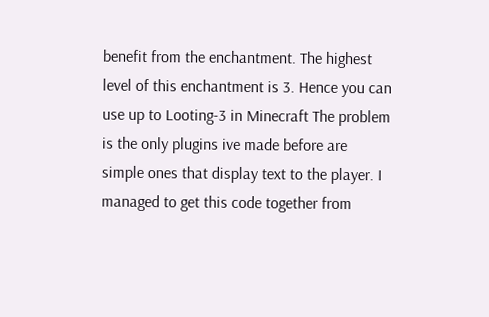benefit from the enchantment. The highest level of this enchantment is 3. Hence you can use up to Looting-3 in Minecraft The problem is the only plugins ive made before are simple ones that display text to the player. I managed to get this code together from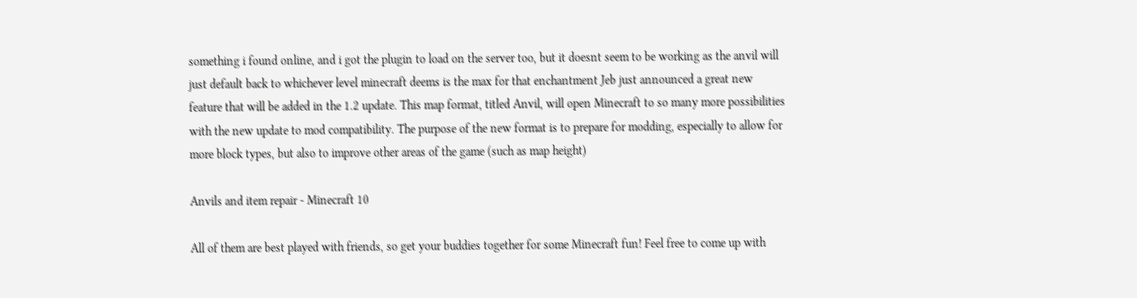something i found online, and i got the plugin to load on the server too, but it doesnt seem to be working as the anvil will just default back to whichever level minecraft deems is the max for that enchantment Jeb just announced a great new feature that will be added in the 1.2 update. This map format, titled Anvil, will open Minecraft to so many more possibilities with the new update to mod compatibility. The purpose of the new format is to prepare for modding, especially to allow for more block types, but also to improve other areas of the game (such as map height)

Anvils and item repair - Minecraft 10

All of them are best played with friends, so get your buddies together for some Minecraft fun! Feel free to come up with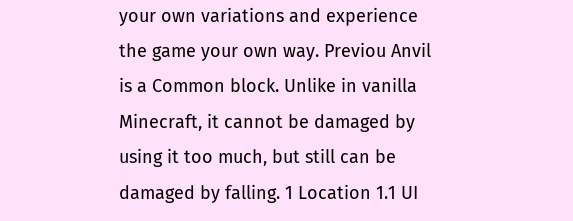your own variations and experience the game your own way. Previou Anvil is a Common block. Unlike in vanilla Minecraft, it cannot be damaged by using it too much, but still can be damaged by falling. 1 Location 1.1 UI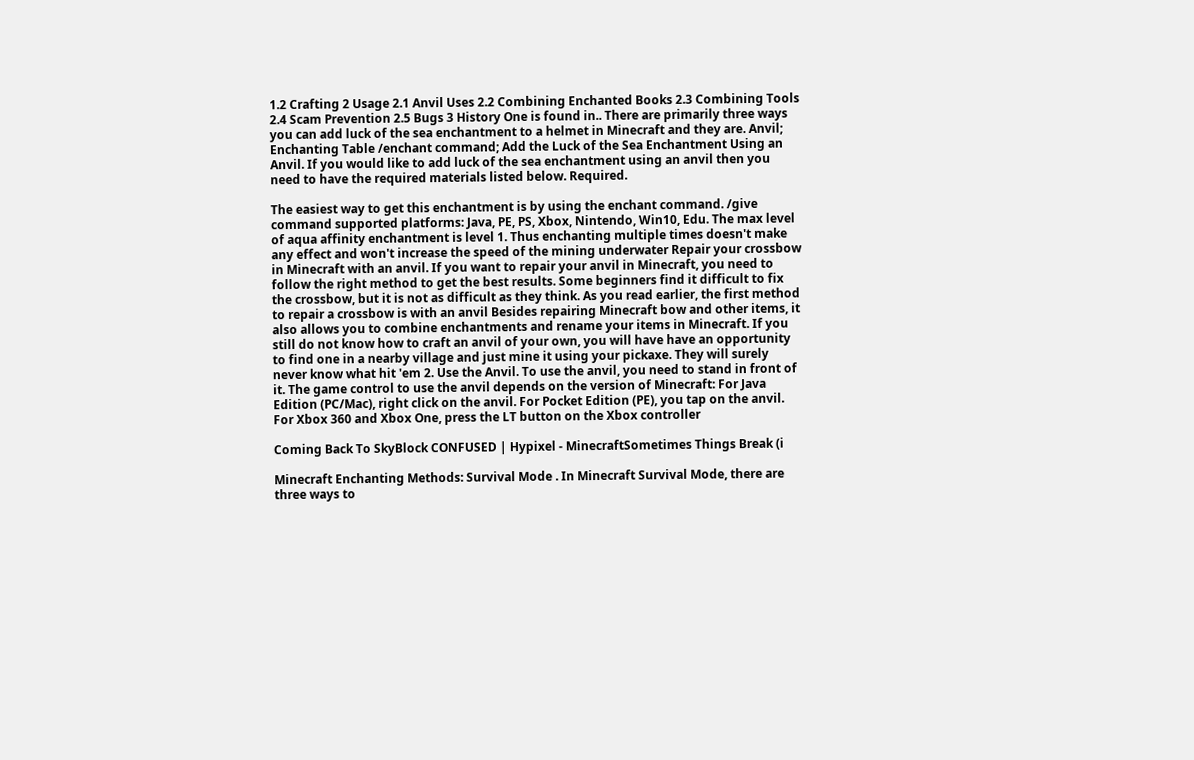1.2 Crafting 2 Usage 2.1 Anvil Uses 2.2 Combining Enchanted Books 2.3 Combining Tools 2.4 Scam Prevention 2.5 Bugs 3 History One is found in.. There are primarily three ways you can add luck of the sea enchantment to a helmet in Minecraft and they are. Anvil; Enchanting Table /enchant command; Add the Luck of the Sea Enchantment Using an Anvil. If you would like to add luck of the sea enchantment using an anvil then you need to have the required materials listed below. Required.

The easiest way to get this enchantment is by using the enchant command. /give command supported platforms: Java, PE, PS, Xbox, Nintendo, Win10, Edu. The max level of aqua affinity enchantment is level 1. Thus enchanting multiple times doesn't make any effect and won't increase the speed of the mining underwater Repair your crossbow in Minecraft with an anvil. If you want to repair your anvil in Minecraft, you need to follow the right method to get the best results. Some beginners find it difficult to fix the crossbow, but it is not as difficult as they think. As you read earlier, the first method to repair a crossbow is with an anvil Besides repairing Minecraft bow and other items, it also allows you to combine enchantments and rename your items in Minecraft. If you still do not know how to craft an anvil of your own, you will have have an opportunity to find one in a nearby village and just mine it using your pickaxe. They will surely never know what hit 'em 2. Use the Anvil. To use the anvil, you need to stand in front of it. The game control to use the anvil depends on the version of Minecraft: For Java Edition (PC/Mac), right click on the anvil. For Pocket Edition (PE), you tap on the anvil. For Xbox 360 and Xbox One, press the LT button on the Xbox controller

Coming Back To SkyBlock CONFUSED | Hypixel - MinecraftSometimes Things Break (i

Minecraft Enchanting Methods: Survival Mode . In Minecraft Survival Mode, there are three ways to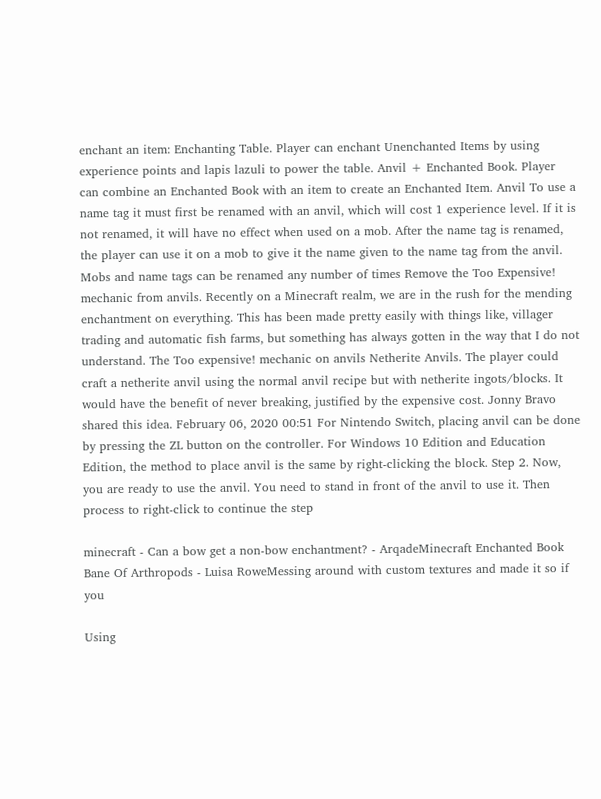enchant an item: Enchanting Table. Player can enchant Unenchanted Items by using experience points and lapis lazuli to power the table. Anvil + Enchanted Book. Player can combine an Enchanted Book with an item to create an Enchanted Item. Anvil To use a name tag it must first be renamed with an anvil, which will cost 1 experience level. If it is not renamed, it will have no effect when used on a mob. After the name tag is renamed, the player can use it on a mob to give it the name given to the name tag from the anvil. Mobs and name tags can be renamed any number of times Remove the Too Expensive! mechanic from anvils. Recently on a Minecraft realm, we are in the rush for the mending enchantment on everything. This has been made pretty easily with things like, villager trading and automatic fish farms, but something has always gotten in the way that I do not understand. The Too expensive! mechanic on anvils Netherite Anvils. The player could craft a netherite anvil using the normal anvil recipe but with netherite ingots/blocks. It would have the benefit of never breaking, justified by the expensive cost. Jonny Bravo shared this idea. February 06, 2020 00:51 For Nintendo Switch, placing anvil can be done by pressing the ZL button on the controller. For Windows 10 Edition and Education Edition, the method to place anvil is the same by right-clicking the block. Step 2. Now, you are ready to use the anvil. You need to stand in front of the anvil to use it. Then process to right-click to continue the step

minecraft - Can a bow get a non-bow enchantment? - ArqadeMinecraft Enchanted Book Bane Of Arthropods - Luisa RoweMessing around with custom textures and made it so if you

Using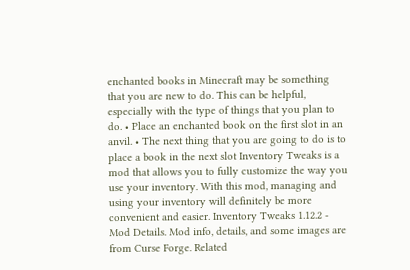enchanted books in Minecraft may be something that you are new to do. This can be helpful, especially with the type of things that you plan to do. • Place an enchanted book on the first slot in an anvil. • The next thing that you are going to do is to place a book in the next slot Inventory Tweaks is a mod that allows you to fully customize the way you use your inventory. With this mod, managing and using your inventory will definitely be more convenient and easier. Inventory Tweaks 1.12.2 - Mod Details. Mod info, details, and some images are from Curse Forge. Related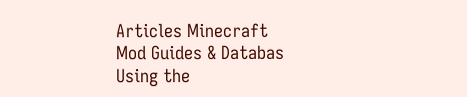Articles Minecraft Mod Guides & Databas Using the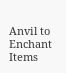Anvil to Enchant Items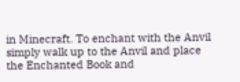in Minecraft. To enchant with the Anvil simply walk up to the Anvil and place the Enchanted Book and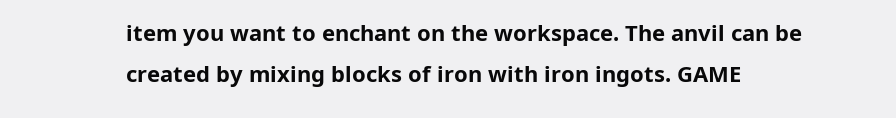item you want to enchant on the workspace. The anvil can be created by mixing blocks of iron with iron ingots. GAME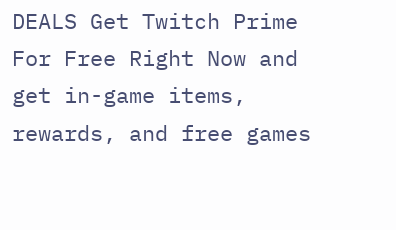DEALS Get Twitch Prime For Free Right Now and get in-game items, rewards, and free games